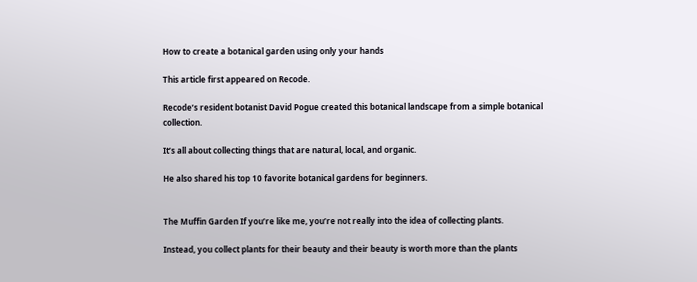How to create a botanical garden using only your hands

This article first appeared on Recode.

Recode’s resident botanist David Pogue created this botanical landscape from a simple botanical collection.

It’s all about collecting things that are natural, local, and organic.

He also shared his top 10 favorite botanical gardens for beginners.


The Muffin Garden If you’re like me, you’re not really into the idea of collecting plants.

Instead, you collect plants for their beauty and their beauty is worth more than the plants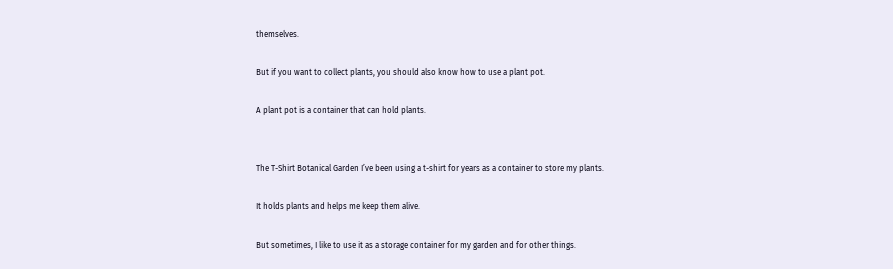themselves.

But if you want to collect plants, you should also know how to use a plant pot.

A plant pot is a container that can hold plants.


The T-Shirt Botanical Garden I’ve been using a t-shirt for years as a container to store my plants.

It holds plants and helps me keep them alive.

But sometimes, I like to use it as a storage container for my garden and for other things.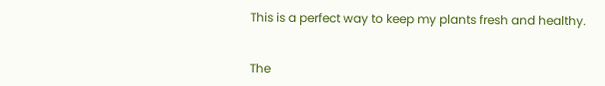This is a perfect way to keep my plants fresh and healthy.


The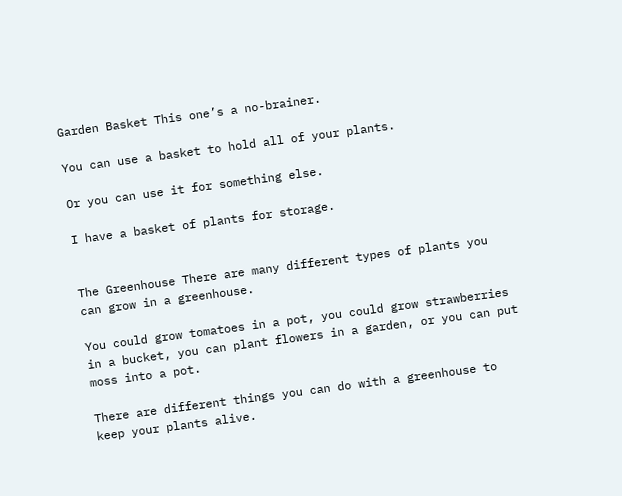Garden Basket This one’s a no-brainer.

You can use a basket to hold all of your plants.

Or you can use it for something else.

I have a basket of plants for storage.


The Greenhouse There are many different types of plants you can grow in a greenhouse.

You could grow tomatoes in a pot, you could grow strawberries in a bucket, you can plant flowers in a garden, or you can put moss into a pot.

There are different things you can do with a greenhouse to keep your plants alive.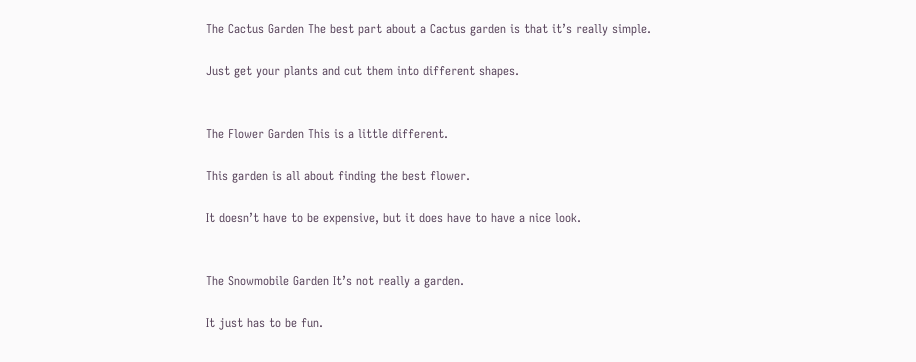The Cactus Garden The best part about a Cactus garden is that it’s really simple.

Just get your plants and cut them into different shapes.


The Flower Garden This is a little different.

This garden is all about finding the best flower.

It doesn’t have to be expensive, but it does have to have a nice look.


The Snowmobile Garden It’s not really a garden.

It just has to be fun.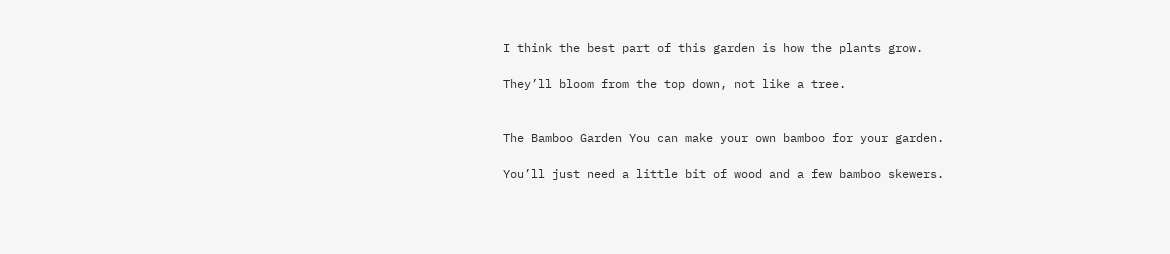I think the best part of this garden is how the plants grow.

They’ll bloom from the top down, not like a tree.


The Bamboo Garden You can make your own bamboo for your garden.

You’ll just need a little bit of wood and a few bamboo skewers.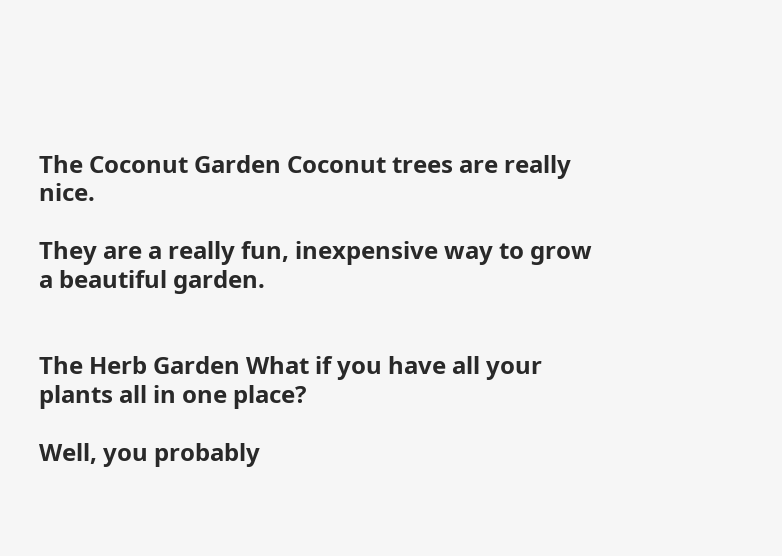The Coconut Garden Coconut trees are really nice.

They are a really fun, inexpensive way to grow a beautiful garden.


The Herb Garden What if you have all your plants all in one place?

Well, you probably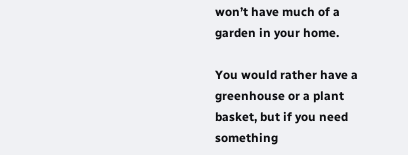won’t have much of a garden in your home.

You would rather have a greenhouse or a plant basket, but if you need something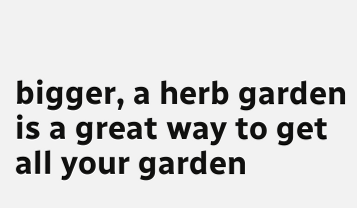bigger, a herb garden is a great way to get all your garden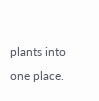plants into one place.